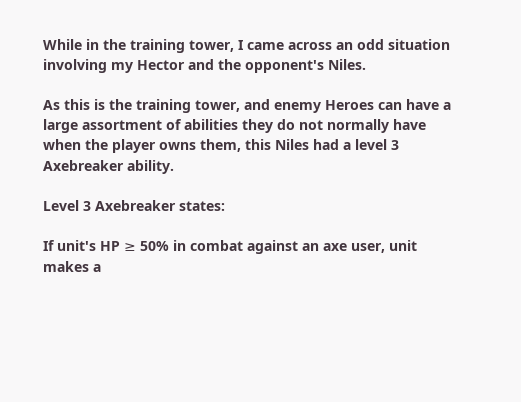While in the training tower, I came across an odd situation involving my Hector and the opponent's Niles.

As this is the training tower, and enemy Heroes can have a large assortment of abilities they do not normally have when the player owns them, this Niles had a level 3 Axebreaker ability.

Level 3 Axebreaker states:

If unit's HP ≥ 50% in combat against an axe user, unit makes a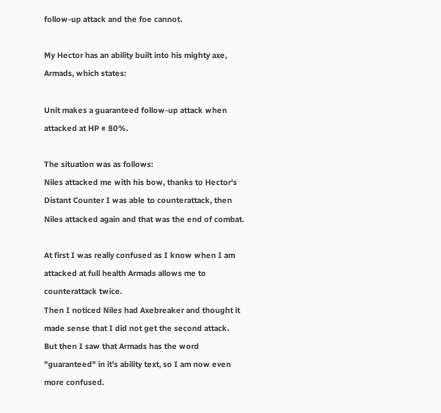follow-up attack and the foe cannot.

My Hector has an ability built into his mighty axe, Armads, which states:

Unit makes a guaranteed follow-up attack when attacked at HP ≥ 80%.

The situation was as follows:
Niles attacked me with his bow, thanks to Hector's Distant Counter I was able to counterattack, then Niles attacked again and that was the end of combat.

At first I was really confused as I know when I am attacked at full health Armads allows me to counterattack twice.
Then I noticed Niles had Axebreaker and thought it made sense that I did not get the second attack.
But then I saw that Armads has the word "guaranteed" in it's ability text, so I am now even more confused.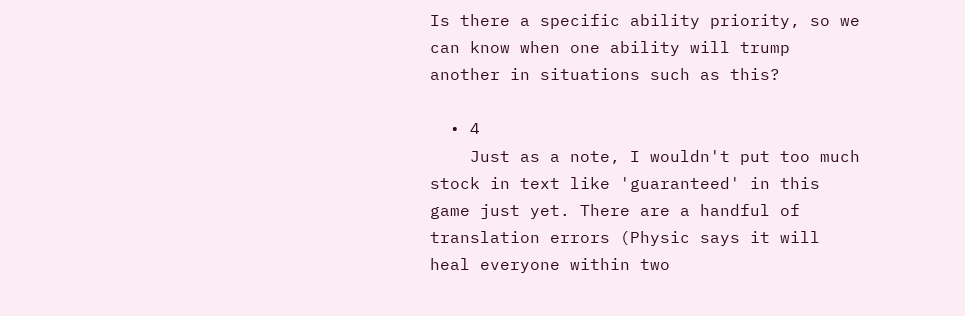Is there a specific ability priority, so we can know when one ability will trump another in situations such as this?

  • 4
    Just as a note, I wouldn't put too much stock in text like 'guaranteed' in this game just yet. There are a handful of translation errors (Physic says it will heal everyone within two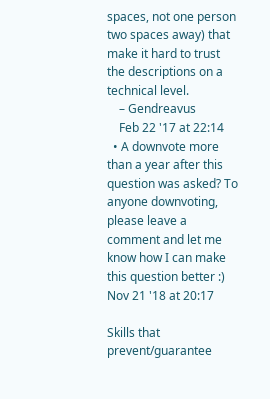spaces, not one person two spaces away) that make it hard to trust the descriptions on a technical level.
    – Gendreavus
    Feb 22 '17 at 22:14
  • A downvote more than a year after this question was asked? To anyone downvoting, please leave a comment and let me know how I can make this question better :) Nov 21 '18 at 20:17

Skills that prevent/guarantee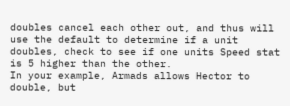doubles cancel each other out, and thus will use the default to determine if a unit doubles, check to see if one units Speed stat is 5 higher than the other.
In your example, Armads allows Hector to double, but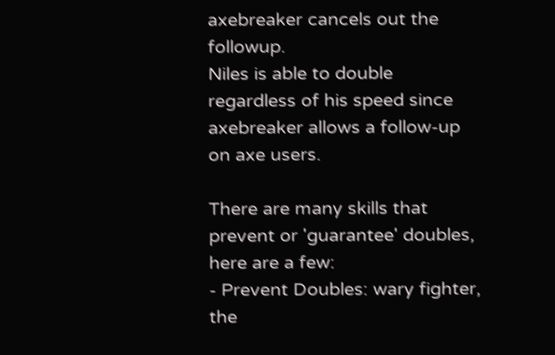axebreaker cancels out the followup.
Niles is able to double regardless of his speed since axebreaker allows a follow-up on axe users.

There are many skills that prevent or 'guarantee' doubles, here are a few:
- Prevent Doubles: wary fighter, the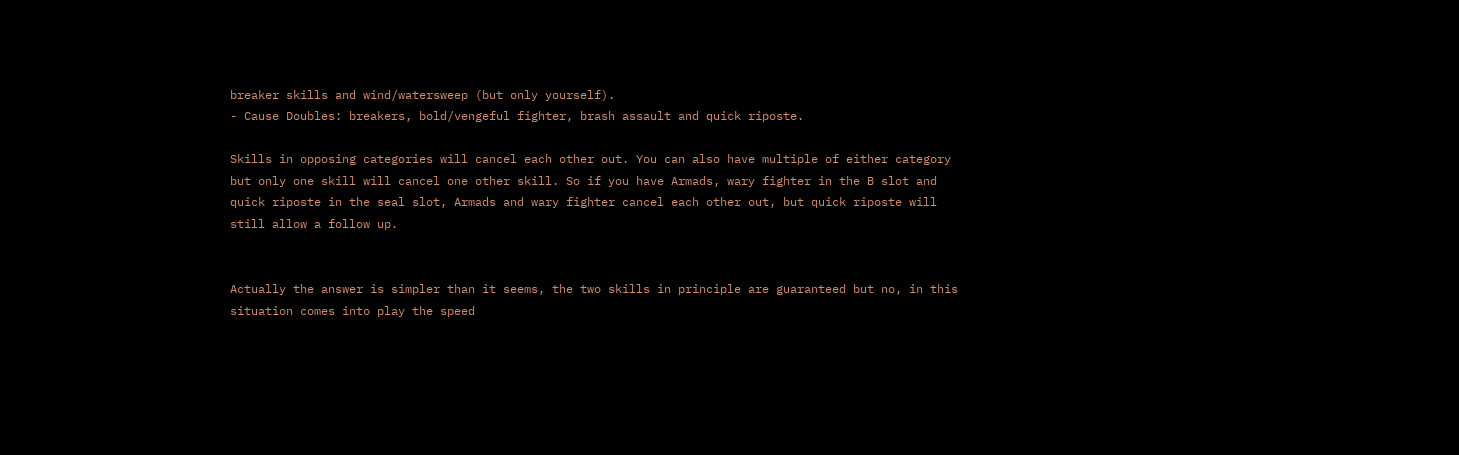breaker skills and wind/watersweep (but only yourself).
- Cause Doubles: breakers, bold/vengeful fighter, brash assault and quick riposte.

Skills in opposing categories will cancel each other out. You can also have multiple of either category but only one skill will cancel one other skill. So if you have Armads, wary fighter in the B slot and quick riposte in the seal slot, Armads and wary fighter cancel each other out, but quick riposte will still allow a follow up.


Actually the answer is simpler than it seems, the two skills in principle are guaranteed but no, in this situation comes into play the speed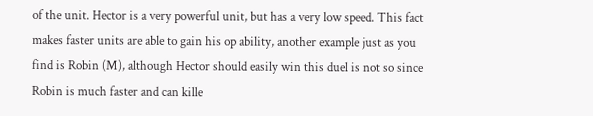of the unit. Hector is a very powerful unit, but has a very low speed. This fact makes faster units are able to gain his op ability, another example just as you find is Robin (M), although Hector should easily win this duel is not so since Robin is much faster and can kille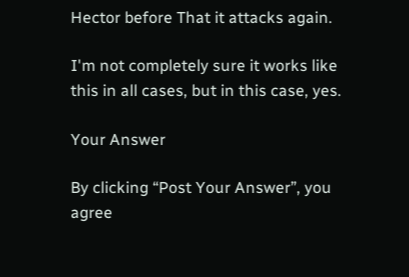Hector before That it attacks again.

I'm not completely sure it works like this in all cases, but in this case, yes.

Your Answer

By clicking “Post Your Answer”, you agree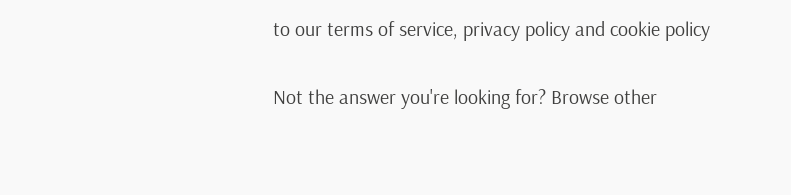to our terms of service, privacy policy and cookie policy

Not the answer you're looking for? Browse other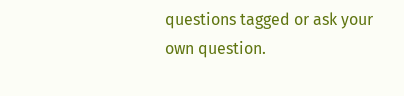questions tagged or ask your own question.